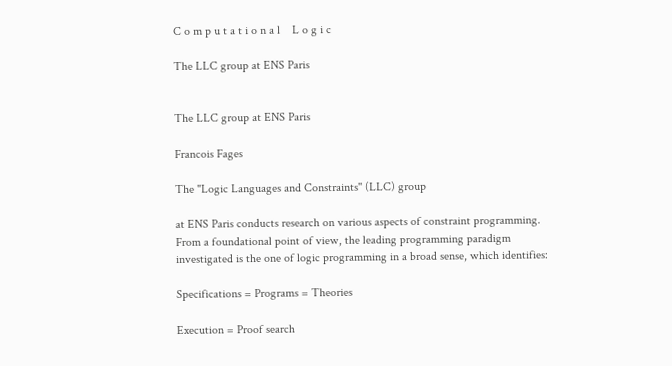C o m p u t a t i o n a l    L o g i c

The LLC group at ENS Paris


The LLC group at ENS Paris

Francois Fages

The "Logic Languages and Constraints'' (LLC) group

at ENS Paris conducts research on various aspects of constraint programming. From a foundational point of view, the leading programming paradigm investigated is the one of logic programming in a broad sense, which identifies:

Specifications = Programs = Theories

Execution = Proof search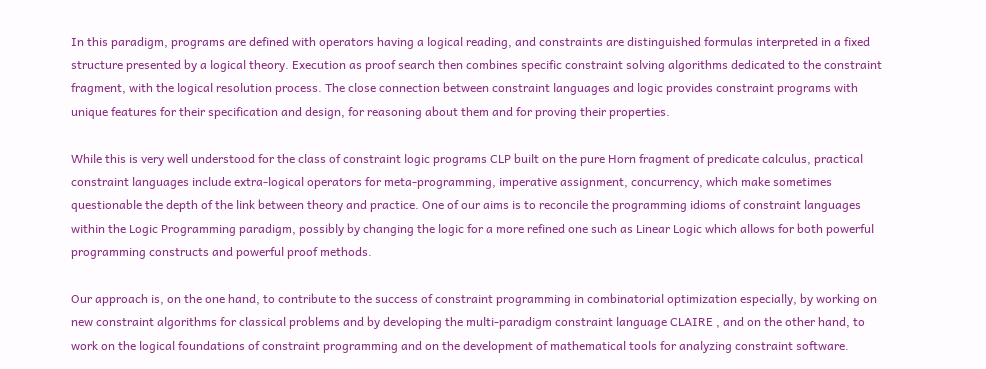In this paradigm, programs are defined with operators having a logical reading, and constraints are distinguished formulas interpreted in a fixed structure presented by a logical theory. Execution as proof search then combines specific constraint solving algorithms dedicated to the constraint fragment, with the logical resolution process. The close connection between constraint languages and logic provides constraint programs with unique features for their specification and design, for reasoning about them and for proving their properties.

While this is very well understood for the class of constraint logic programs CLP built on the pure Horn fragment of predicate calculus, practical constraint languages include extra-logical operators for meta-programming, imperative assignment, concurrency, which make sometimes questionable the depth of the link between theory and practice. One of our aims is to reconcile the programming idioms of constraint languages within the Logic Programming paradigm, possibly by changing the logic for a more refined one such as Linear Logic which allows for both powerful programming constructs and powerful proof methods.

Our approach is, on the one hand, to contribute to the success of constraint programming in combinatorial optimization especially, by working on new constraint algorithms for classical problems and by developing the multi-paradigm constraint language CLAIRE , and on the other hand, to work on the logical foundations of constraint programming and on the development of mathematical tools for analyzing constraint software.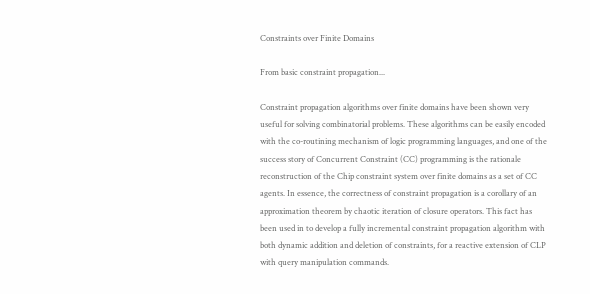Constraints over Finite Domains

From basic constraint propagation...

Constraint propagation algorithms over finite domains have been shown very useful for solving combinatorial problems. These algorithms can be easily encoded with the co-routining mechanism of logic programming languages, and one of the success story of Concurrent Constraint (CC) programming is the rationale reconstruction of the Chip constraint system over finite domains as a set of CC agents. In essence, the correctness of constraint propagation is a corollary of an approximation theorem by chaotic iteration of closure operators. This fact has been used in to develop a fully incremental constraint propagation algorithm with both dynamic addition and deletion of constraints, for a reactive extension of CLP with query manipulation commands.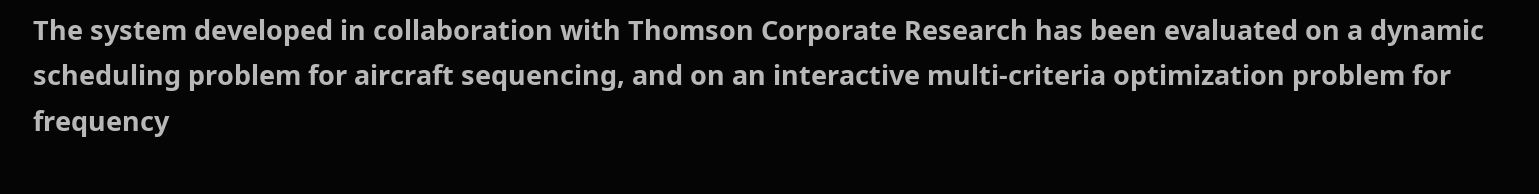The system developed in collaboration with Thomson Corporate Research has been evaluated on a dynamic scheduling problem for aircraft sequencing, and on an interactive multi-criteria optimization problem for frequency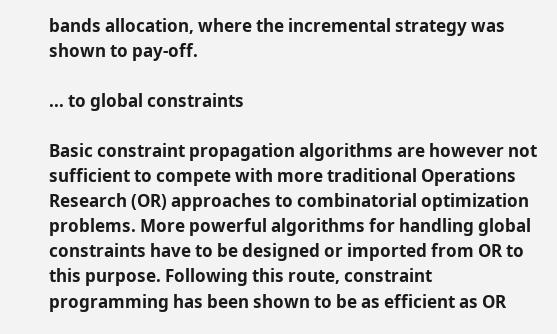bands allocation, where the incremental strategy was shown to pay-off.

... to global constraints

Basic constraint propagation algorithms are however not sufficient to compete with more traditional Operations Research (OR) approaches to combinatorial optimization problems. More powerful algorithms for handling global constraints have to be designed or imported from OR to this purpose. Following this route, constraint programming has been shown to be as efficient as OR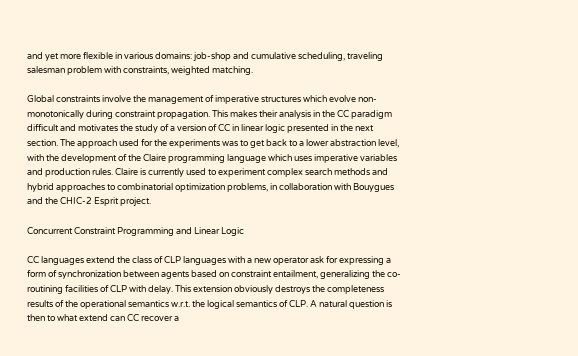and yet more flexible in various domains: job-shop and cumulative scheduling, traveling salesman problem with constraints, weighted matching.

Global constraints involve the management of imperative structures which evolve non-monotonically during constraint propagation. This makes their analysis in the CC paradigm difficult and motivates the study of a version of CC in linear logic presented in the next section. The approach used for the experiments was to get back to a lower abstraction level, with the development of the Claire programming language which uses imperative variables and production rules. Claire is currently used to experiment complex search methods and hybrid approaches to combinatorial optimization problems, in collaboration with Bouygues and the CHIC-2 Esprit project.

Concurrent Constraint Programming and Linear Logic

CC languages extend the class of CLP languages with a new operator ask for expressing a form of synchronization between agents based on constraint entailment, generalizing the co-routining facilities of CLP with delay. This extension obviously destroys the completeness results of the operational semantics w.r.t. the logical semantics of CLP. A natural question is then to what extend can CC recover a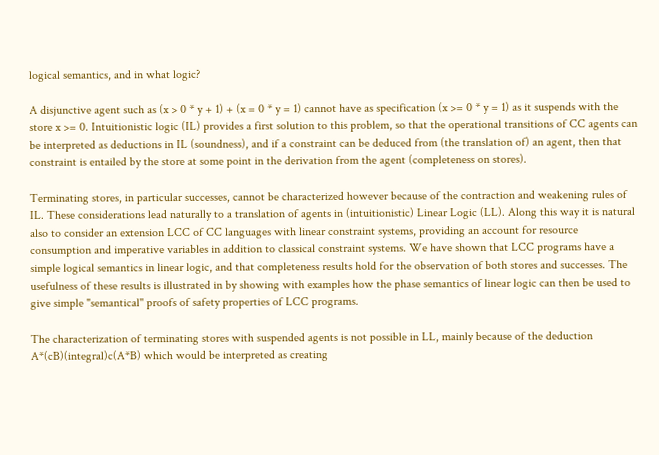logical semantics, and in what logic?

A disjunctive agent such as (x > 0 * y + 1) + (x = 0 * y = 1) cannot have as specification (x >= 0 * y = 1) as it suspends with the store x >= 0. Intuitionistic logic (IL) provides a first solution to this problem, so that the operational transitions of CC agents can be interpreted as deductions in IL (soundness), and if a constraint can be deduced from (the translation of) an agent, then that constraint is entailed by the store at some point in the derivation from the agent (completeness on stores).

Terminating stores, in particular successes, cannot be characterized however because of the contraction and weakening rules of IL. These considerations lead naturally to a translation of agents in (intuitionistic) Linear Logic (LL). Along this way it is natural also to consider an extension LCC of CC languages with linear constraint systems, providing an account for resource consumption and imperative variables in addition to classical constraint systems. We have shown that LCC programs have a simple logical semantics in linear logic, and that completeness results hold for the observation of both stores and successes. The usefulness of these results is illustrated in by showing with examples how the phase semantics of linear logic can then be used to give simple "semantical'' proofs of safety properties of LCC programs.

The characterization of terminating stores with suspended agents is not possible in LL, mainly because of the deduction A*(cB)(integral)c(A*B) which would be interpreted as creating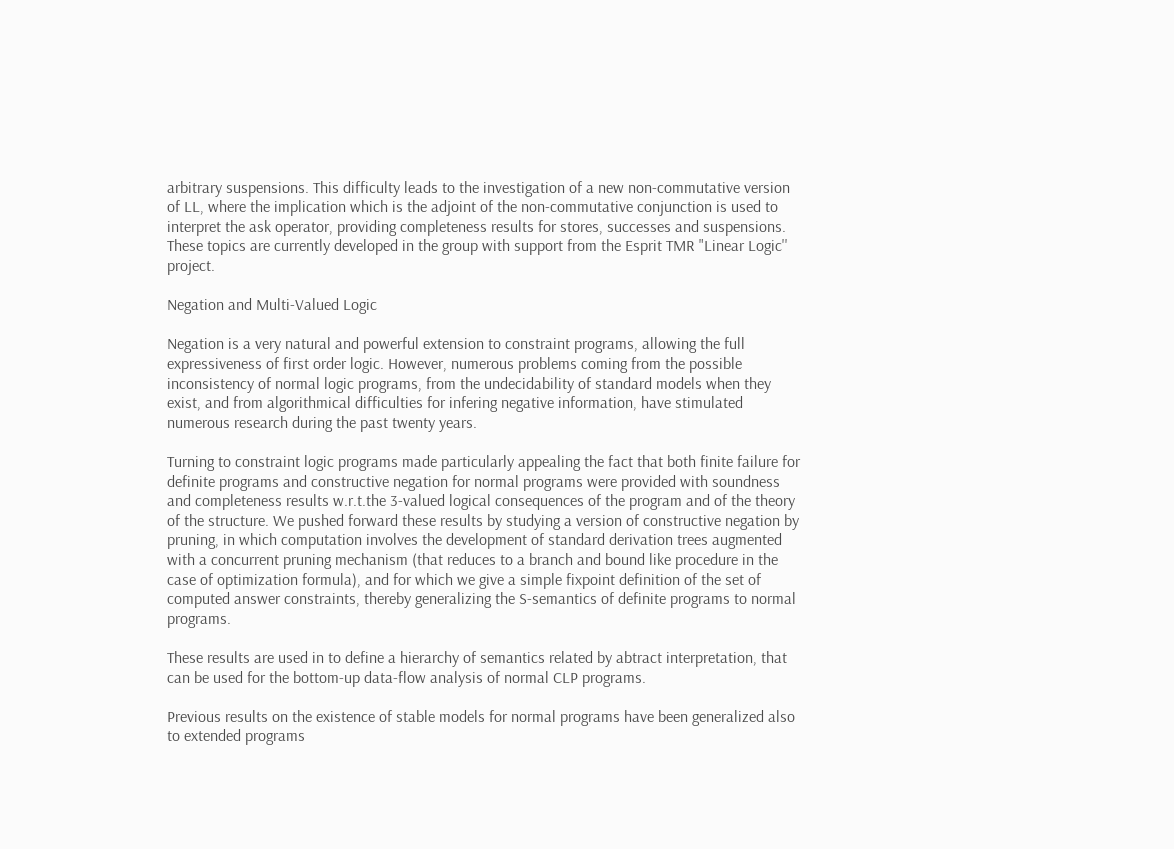arbitrary suspensions. This difficulty leads to the investigation of a new non-commutative version of LL, where the implication which is the adjoint of the non-commutative conjunction is used to interpret the ask operator, providing completeness results for stores, successes and suspensions. These topics are currently developed in the group with support from the Esprit TMR "Linear Logic'' project.

Negation and Multi-Valued Logic

Negation is a very natural and powerful extension to constraint programs, allowing the full expressiveness of first order logic. However, numerous problems coming from the possible inconsistency of normal logic programs, from the undecidability of standard models when they exist, and from algorithmical difficulties for infering negative information, have stimulated numerous research during the past twenty years.

Turning to constraint logic programs made particularly appealing the fact that both finite failure for definite programs and constructive negation for normal programs were provided with soundness and completeness results w.r.t.the 3-valued logical consequences of the program and of the theory of the structure. We pushed forward these results by studying a version of constructive negation by pruning, in which computation involves the development of standard derivation trees augmented with a concurrent pruning mechanism (that reduces to a branch and bound like procedure in the case of optimization formula), and for which we give a simple fixpoint definition of the set of computed answer constraints, thereby generalizing the S-semantics of definite programs to normal programs.

These results are used in to define a hierarchy of semantics related by abtract interpretation, that can be used for the bottom-up data-flow analysis of normal CLP programs.

Previous results on the existence of stable models for normal programs have been generalized also to extended programs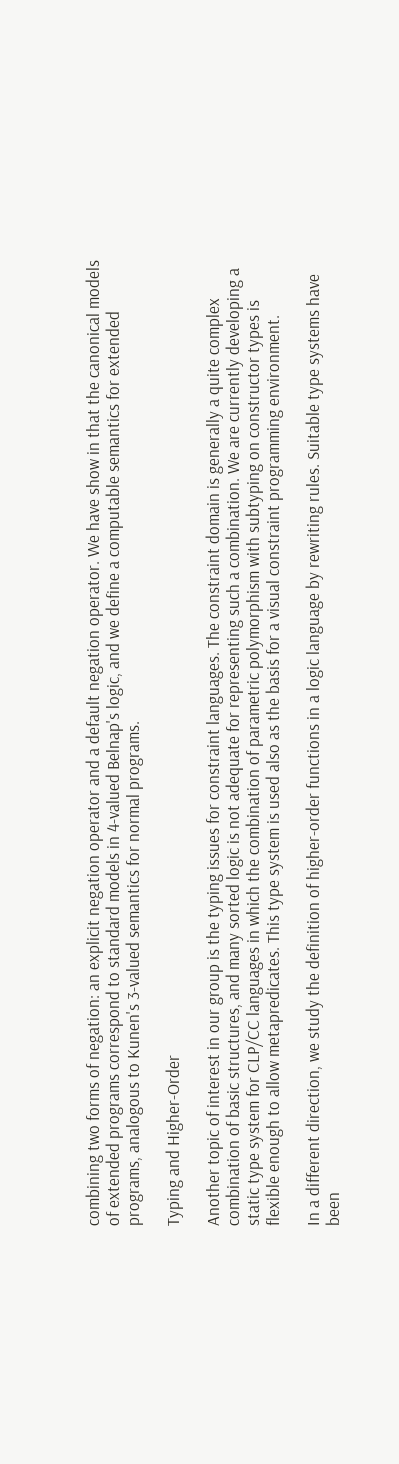combining two forms of negation: an explicit negation operator and a default negation operator. We have show in that the canonical models of extended programs correspond to standard models in 4-valued Belnap's logic, and we define a computable semantics for extended programs, analogous to Kunen's 3-valued semantics for normal programs.

Typing and Higher-Order

Another topic of interest in our group is the typing issues for constraint languages. The constraint domain is generally a quite complex combination of basic structures, and many sorted logic is not adequate for representing such a combination. We are currently developing a static type system for CLP/CC languages in which the combination of parametric polymorphism with subtyping on constructor types is flexible enough to allow metapredicates. This type system is used also as the basis for a visual constraint programming environment.

In a different direction, we study the definition of higher-order functions in a logic language by rewriting rules. Suitable type systems have been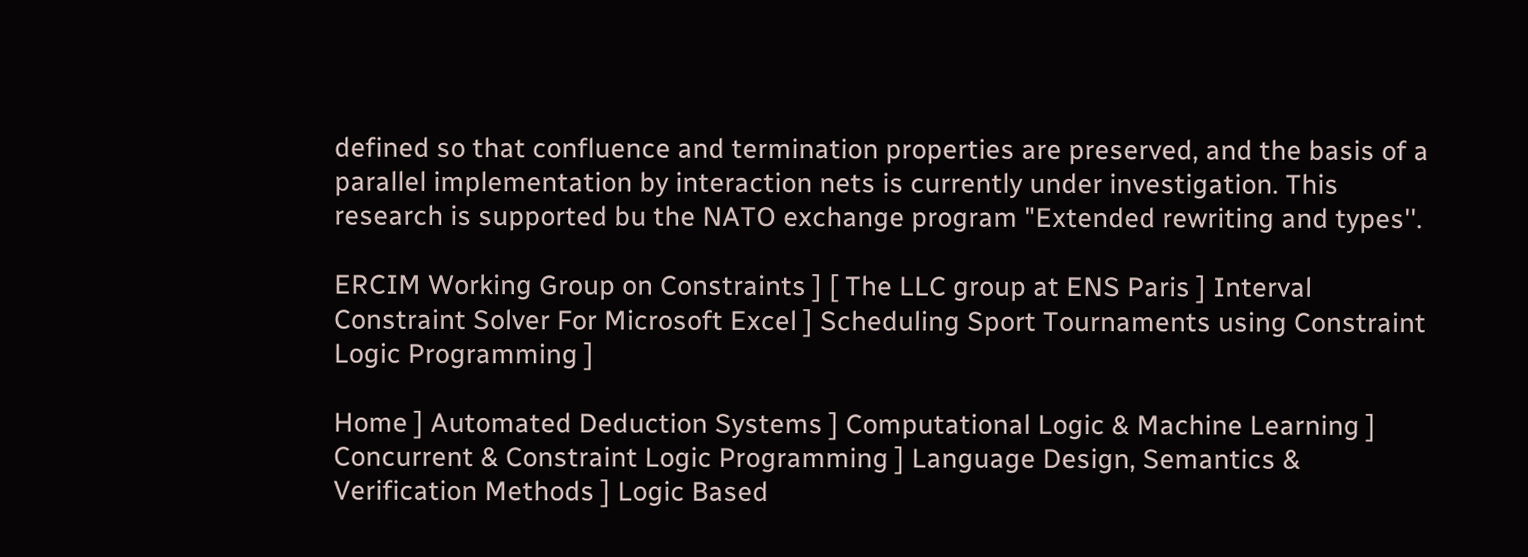defined so that confluence and termination properties are preserved, and the basis of a parallel implementation by interaction nets is currently under investigation. This research is supported bu the NATO exchange program "Extended rewriting and types''.

ERCIM Working Group on Constraints ] [ The LLC group at ENS Paris ] Interval Constraint Solver For Microsoft Excel ] Scheduling Sport Tournaments using Constraint Logic Programming ]

Home ] Automated Deduction Systems ] Computational Logic & Machine Learning ] Concurrent & Constraint Logic Programming ] Language Design, Semantics & Verification Methods ] Logic Based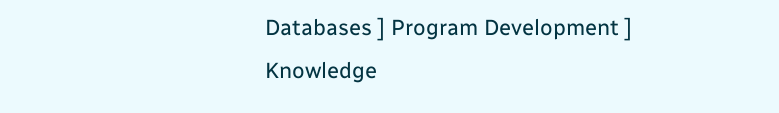Databases ] Program Development ] Knowledge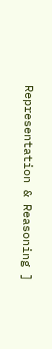Representation & Reasoning ]